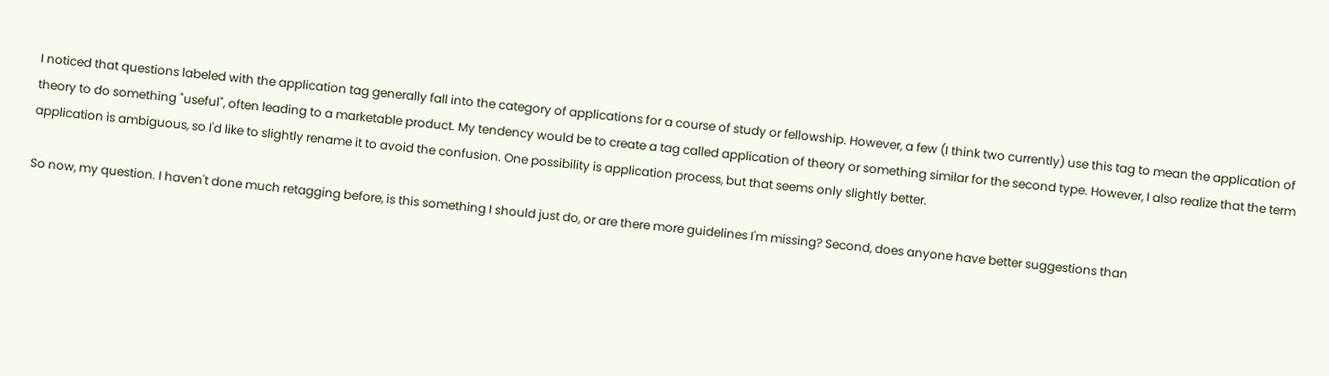I noticed that questions labeled with the application tag generally fall into the category of applications for a course of study or fellowship. However, a few (I think two currently) use this tag to mean the application of theory to do something "useful", often leading to a marketable product. My tendency would be to create a tag called application of theory or something similar for the second type. However, I also realize that the term application is ambiguous, so I'd like to slightly rename it to avoid the confusion. One possibility is application process, but that seems only slightly better.

So now, my question. I haven't done much retagging before, is this something I should just do, or are there more guidelines I'm missing? Second, does anyone have better suggestions than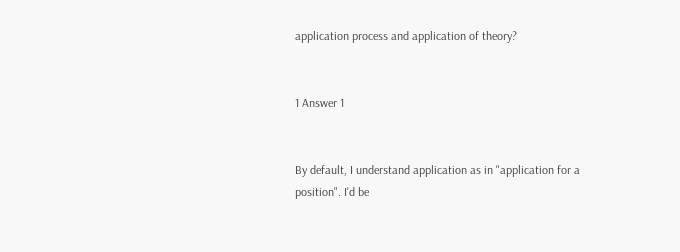application process and application of theory?


1 Answer 1


By default, I understand application as in "application for a position". I'd be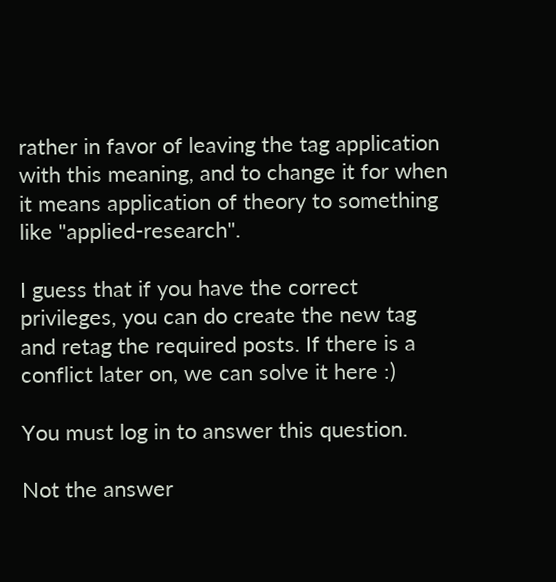rather in favor of leaving the tag application with this meaning, and to change it for when it means application of theory to something like "applied-research".

I guess that if you have the correct privileges, you can do create the new tag and retag the required posts. If there is a conflict later on, we can solve it here :)

You must log in to answer this question.

Not the answer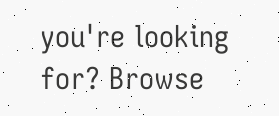you're looking for? Browse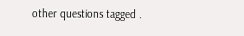other questions tagged .